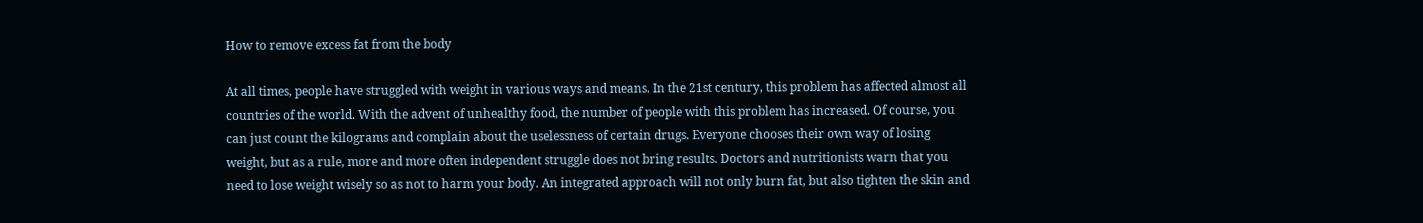How to remove excess fat from the body

At all times, people have struggled with weight in various ways and means. In the 21st century, this problem has affected almost all countries of the world. With the advent of unhealthy food, the number of people with this problem has increased. Of course, you can just count the kilograms and complain about the uselessness of certain drugs. Everyone chooses their own way of losing weight, but as a rule, more and more often independent struggle does not bring results. Doctors and nutritionists warn that you need to lose weight wisely so as not to harm your body. An integrated approach will not only burn fat, but also tighten the skin and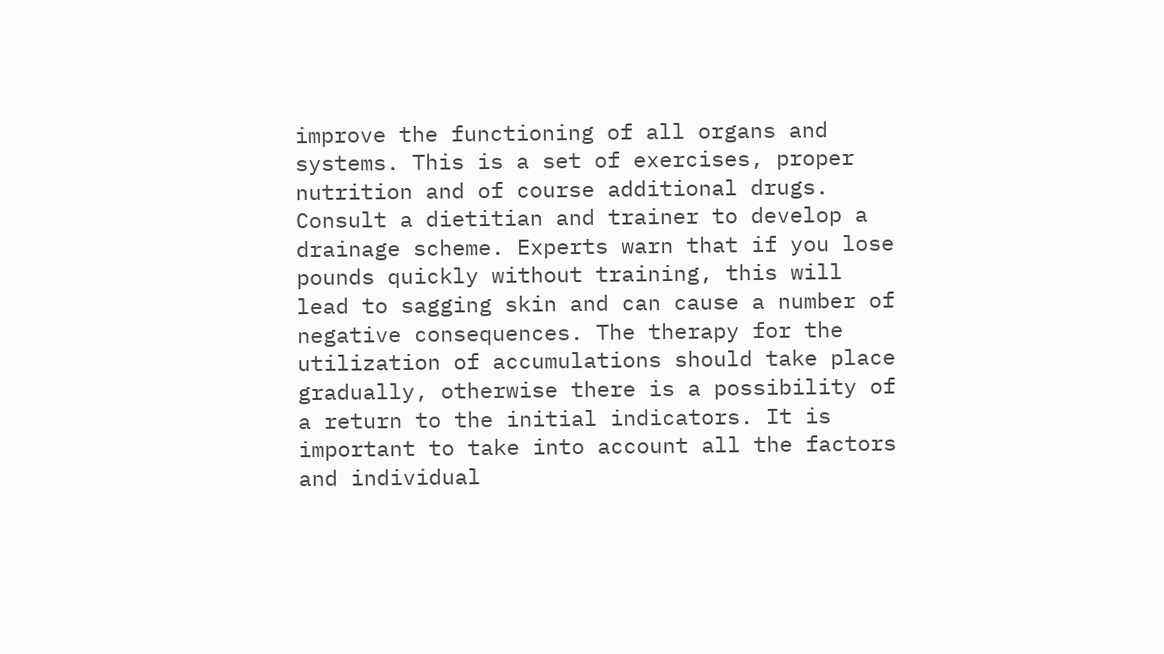improve the functioning of all organs and systems. This is a set of exercises, proper nutrition and of course additional drugs. Consult a dietitian and trainer to develop a drainage scheme. Experts warn that if you lose pounds quickly without training, this will lead to sagging skin and can cause a number of negative consequences. The therapy for the utilization of accumulations should take place gradually, otherwise there is a possibility of a return to the initial indicators. It is important to take into account all the factors and individual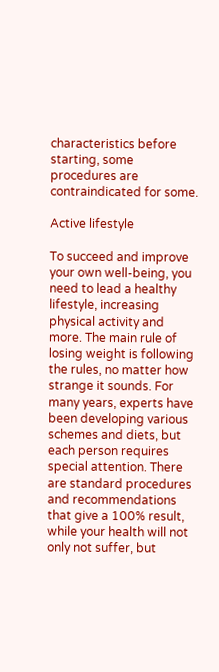characteristics before starting, some procedures are contraindicated for some.

Active lifestyle

To succeed and improve your own well-being, you need to lead a healthy lifestyle, increasing physical activity and more. The main rule of losing weight is following the rules, no matter how strange it sounds. For many years, experts have been developing various schemes and diets, but each person requires special attention. There are standard procedures and recommendations that give a 100% result, while your health will not only not suffer, but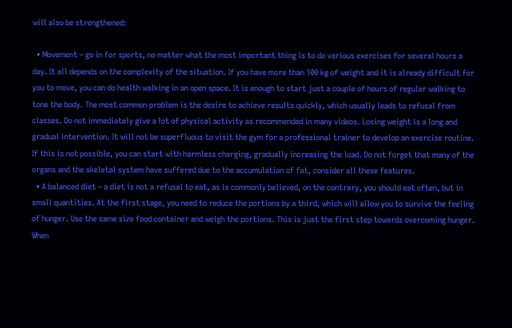will also be strengthened:

  • Movement – go in for sports, no matter what the most important thing is to do various exercises for several hours a day. It all depends on the complexity of the situation. If you have more than 100 kg of weight and it is already difficult for you to move, you can do health walking in an open space. It is enough to start just a couple of hours of regular walking to tone the body. The most common problem is the desire to achieve results quickly, which usually leads to refusal from classes. Do not immediately give a lot of physical activity as recommended in many videos. Losing weight is a long and gradual intervention. It will not be superfluous to visit the gym for a professional trainer to develop an exercise routine. If this is not possible, you can start with harmless charging, gradually increasing the load. Do not forget that many of the organs and the skeletal system have suffered due to the accumulation of fat, consider all these features.
  • A balanced diet – a diet is not a refusal to eat, as is commonly believed, on the contrary, you should eat often, but in small quantities. At the first stage, you need to reduce the portions by a third, which will allow you to survive the feeling of hunger. Use the same size food container and weigh the portions. This is just the first step towards overcoming hunger. When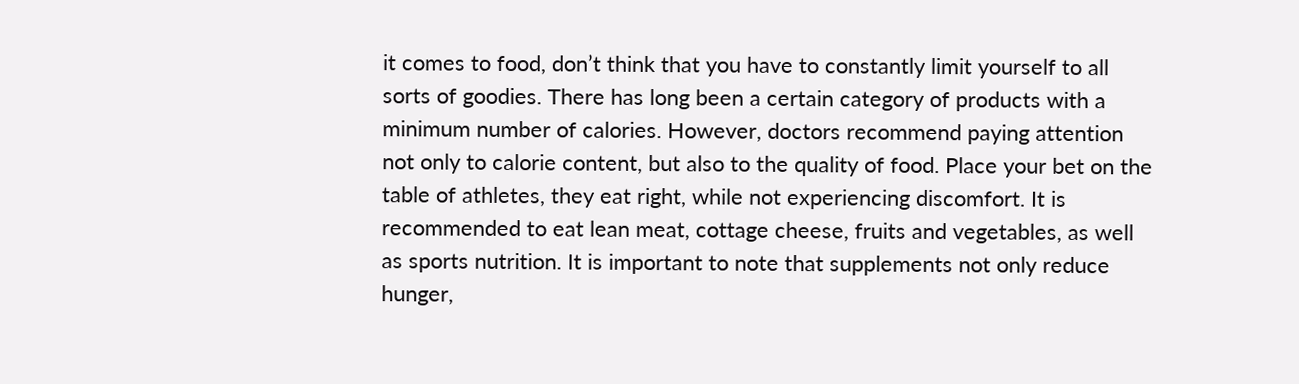it comes to food, don’t think that you have to constantly limit yourself to all sorts of goodies. There has long been a certain category of products with a minimum number of calories. However, doctors recommend paying attention not only to calorie content, but also to the quality of food. Place your bet on the table of athletes, they eat right, while not experiencing discomfort. It is recommended to eat lean meat, cottage cheese, fruits and vegetables, as well as sports nutrition. It is important to note that supplements not only reduce hunger,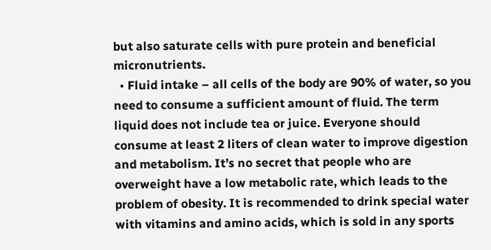but also saturate cells with pure protein and beneficial micronutrients.
  • Fluid intake – all cells of the body are 90% of water, so you need to consume a sufficient amount of fluid. The term liquid does not include tea or juice. Everyone should consume at least 2 liters of clean water to improve digestion and metabolism. It’s no secret that people who are overweight have a low metabolic rate, which leads to the problem of obesity. It is recommended to drink special water with vitamins and amino acids, which is sold in any sports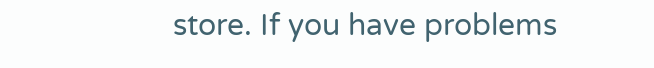store. If you have problems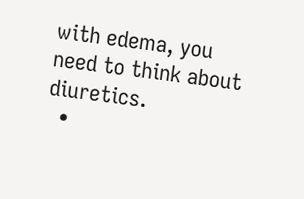with edema, you need to think about diuretics.
  •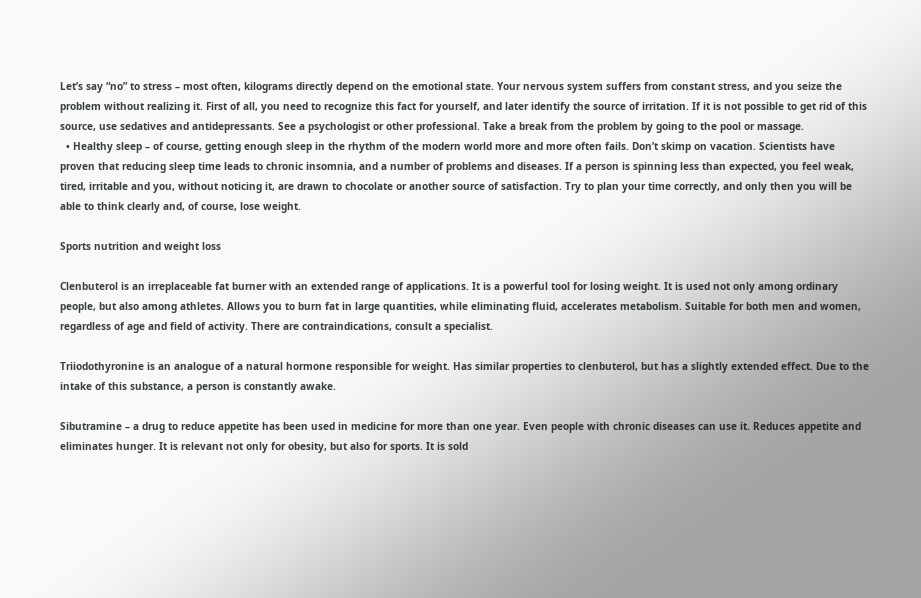Let’s say “no” to stress – most often, kilograms directly depend on the emotional state. Your nervous system suffers from constant stress, and you seize the problem without realizing it. First of all, you need to recognize this fact for yourself, and later identify the source of irritation. If it is not possible to get rid of this source, use sedatives and antidepressants. See a psychologist or other professional. Take a break from the problem by going to the pool or massage.
  • Healthy sleep – of course, getting enough sleep in the rhythm of the modern world more and more often fails. Don’t skimp on vacation. Scientists have proven that reducing sleep time leads to chronic insomnia, and a number of problems and diseases. If a person is spinning less than expected, you feel weak, tired, irritable and you, without noticing it, are drawn to chocolate or another source of satisfaction. Try to plan your time correctly, and only then you will be able to think clearly and, of course, lose weight.

Sports nutrition and weight loss

Clenbuterol is an irreplaceable fat burner with an extended range of applications. It is a powerful tool for losing weight. It is used not only among ordinary people, but also among athletes. Allows you to burn fat in large quantities, while eliminating fluid, accelerates metabolism. Suitable for both men and women, regardless of age and field of activity. There are contraindications, consult a specialist.

Triiodothyronine is an analogue of a natural hormone responsible for weight. Has similar properties to clenbuterol, but has a slightly extended effect. Due to the intake of this substance, a person is constantly awake.

Sibutramine – a drug to reduce appetite has been used in medicine for more than one year. Even people with chronic diseases can use it. Reduces appetite and eliminates hunger. It is relevant not only for obesity, but also for sports. It is sold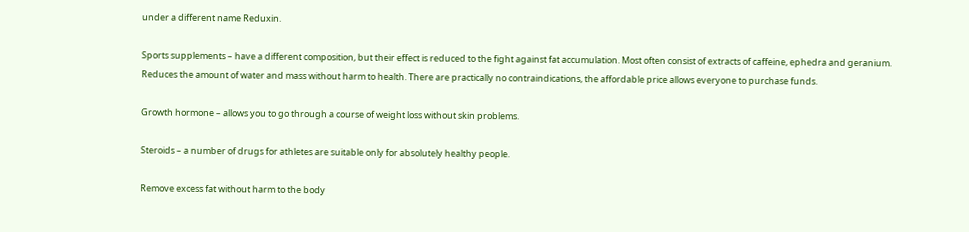under a different name Reduxin.

Sports supplements – have a different composition, but their effect is reduced to the fight against fat accumulation. Most often consist of extracts of caffeine, ephedra and geranium. Reduces the amount of water and mass without harm to health. There are practically no contraindications, the affordable price allows everyone to purchase funds.

Growth hormone – allows you to go through a course of weight loss without skin problems.

Steroids – a number of drugs for athletes are suitable only for absolutely healthy people.

Remove excess fat without harm to the body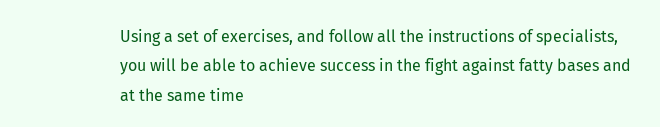Using a set of exercises, and follow all the instructions of specialists, you will be able to achieve success in the fight against fatty bases and at the same time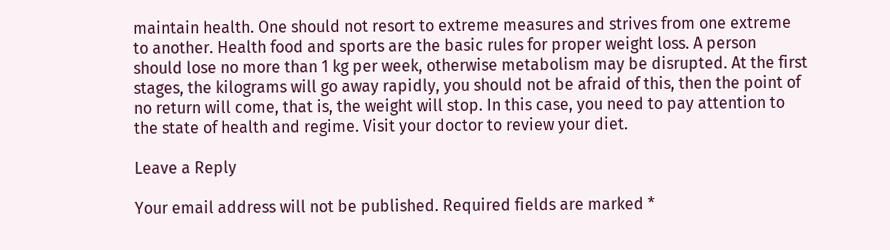maintain health. One should not resort to extreme measures and strives from one extreme to another. Health food and sports are the basic rules for proper weight loss. A person should lose no more than 1 kg per week, otherwise metabolism may be disrupted. At the first stages, the kilograms will go away rapidly, you should not be afraid of this, then the point of no return will come, that is, the weight will stop. In this case, you need to pay attention to the state of health and regime. Visit your doctor to review your diet.

Leave a Reply

Your email address will not be published. Required fields are marked *